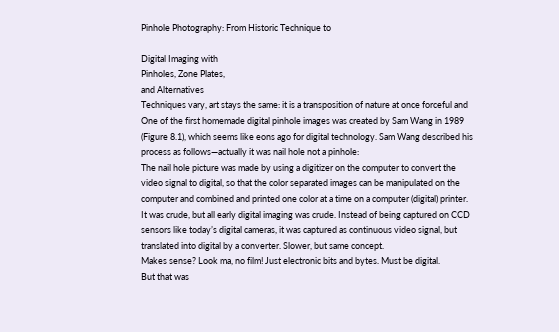Pinhole Photography: From Historic Technique to

Digital Imaging with
Pinholes, Zone Plates,
and Alternatives
Techniques vary, art stays the same: it is a transposition of nature at once forceful and
One of the first homemade digital pinhole images was created by Sam Wang in 1989
(Figure 8.1), which seems like eons ago for digital technology. Sam Wang described his
process as follows—actually it was nail hole not a pinhole:
The nail hole picture was made by using a digitizer on the computer to convert the
video signal to digital, so that the color separated images can be manipulated on the
computer and combined and printed one color at a time on a computer (digital) printer.
It was crude, but all early digital imaging was crude. Instead of being captured on CCD
sensors like today’s digital cameras, it was captured as continuous video signal, but
translated into digital by a converter. Slower, but same concept.
Makes sense? Look ma, no film! Just electronic bits and bytes. Must be digital.
But that was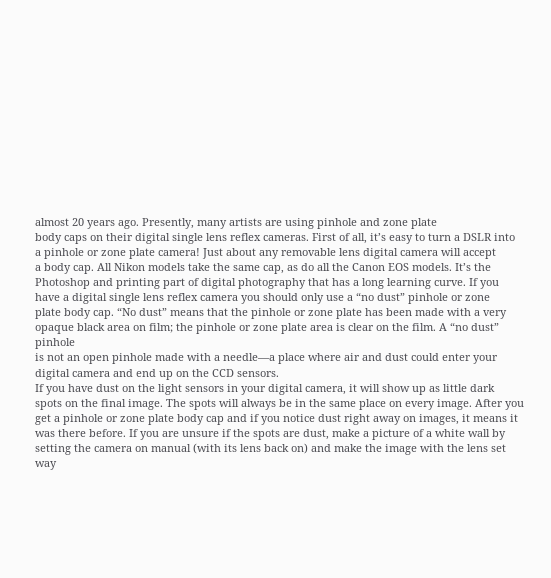almost 20 years ago. Presently, many artists are using pinhole and zone plate
body caps on their digital single lens reflex cameras. First of all, it’s easy to turn a DSLR into
a pinhole or zone plate camera! Just about any removable lens digital camera will accept
a body cap. All Nikon models take the same cap, as do all the Canon EOS models. It’s the
Photoshop and printing part of digital photography that has a long learning curve. If you
have a digital single lens reflex camera you should only use a “no dust” pinhole or zone
plate body cap. “No dust” means that the pinhole or zone plate has been made with a very
opaque black area on film; the pinhole or zone plate area is clear on the film. A “no dust” pinhole
is not an open pinhole made with a needle—a place where air and dust could enter your
digital camera and end up on the CCD sensors.
If you have dust on the light sensors in your digital camera, it will show up as little dark
spots on the final image. The spots will always be in the same place on every image. After you
get a pinhole or zone plate body cap and if you notice dust right away on images, it means it
was there before. If you are unsure if the spots are dust, make a picture of a white wall by
setting the camera on manual (with its lens back on) and make the image with the lens set
way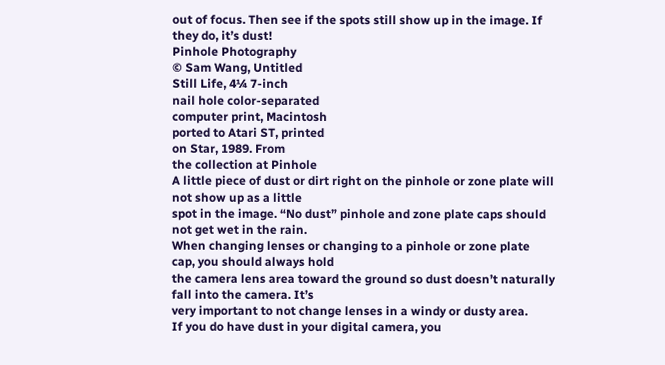out of focus. Then see if the spots still show up in the image. If they do, it’s dust!
Pinhole Photography
© Sam Wang, Untitled
Still Life, 4¼ 7-inch
nail hole color-separated
computer print, Macintosh
ported to Atari ST, printed
on Star, 1989. From
the collection at Pinhole
A little piece of dust or dirt right on the pinhole or zone plate will not show up as a little
spot in the image. “No dust” pinhole and zone plate caps should not get wet in the rain.
When changing lenses or changing to a pinhole or zone plate cap, you should always hold
the camera lens area toward the ground so dust doesn’t naturally fall into the camera. It’s
very important to not change lenses in a windy or dusty area.
If you do have dust in your digital camera, you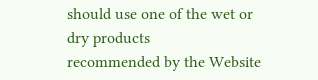should use one of the wet or dry products
recommended by the Website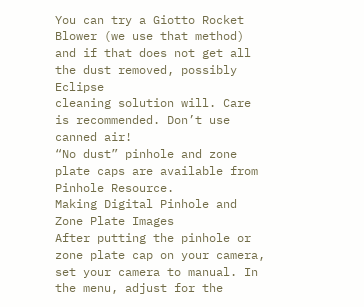You can try a Giotto Rocket
Blower (we use that method) and if that does not get all the dust removed, possibly Eclipse
cleaning solution will. Care is recommended. Don’t use canned air!
“No dust” pinhole and zone plate caps are available from Pinhole Resource.
Making Digital Pinhole and Zone Plate Images
After putting the pinhole or zone plate cap on your camera, set your camera to manual. In
the menu, adjust for the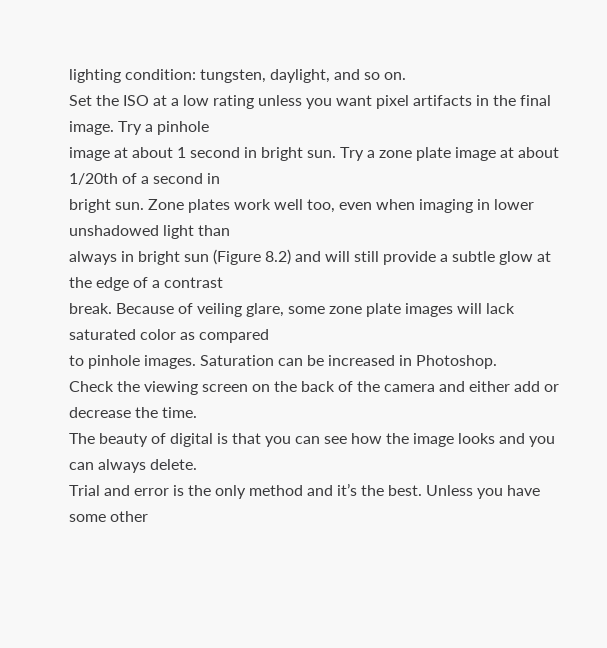lighting condition: tungsten, daylight, and so on.
Set the ISO at a low rating unless you want pixel artifacts in the final image. Try a pinhole
image at about 1 second in bright sun. Try a zone plate image at about 1/20th of a second in
bright sun. Zone plates work well too, even when imaging in lower unshadowed light than
always in bright sun (Figure 8.2) and will still provide a subtle glow at the edge of a contrast
break. Because of veiling glare, some zone plate images will lack saturated color as compared
to pinhole images. Saturation can be increased in Photoshop.
Check the viewing screen on the back of the camera and either add or decrease the time.
The beauty of digital is that you can see how the image looks and you can always delete.
Trial and error is the only method and it’s the best. Unless you have some other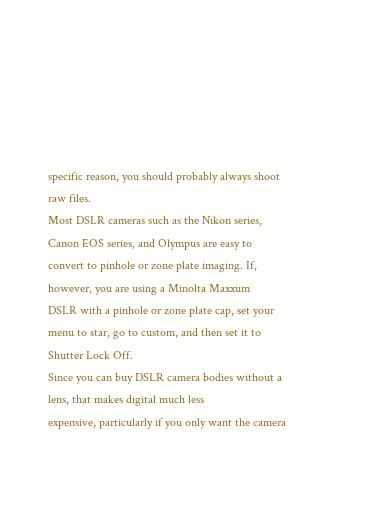specific reason, you should probably always shoot raw files.
Most DSLR cameras such as the Nikon series, Canon EOS series, and Olympus are easy to
convert to pinhole or zone plate imaging. If, however, you are using a Minolta Maxxum
DSLR with a pinhole or zone plate cap, set your menu to star, go to custom, and then set it to
Shutter Lock Off.
Since you can buy DSLR camera bodies without a lens, that makes digital much less
expensive, particularly if you only want the camera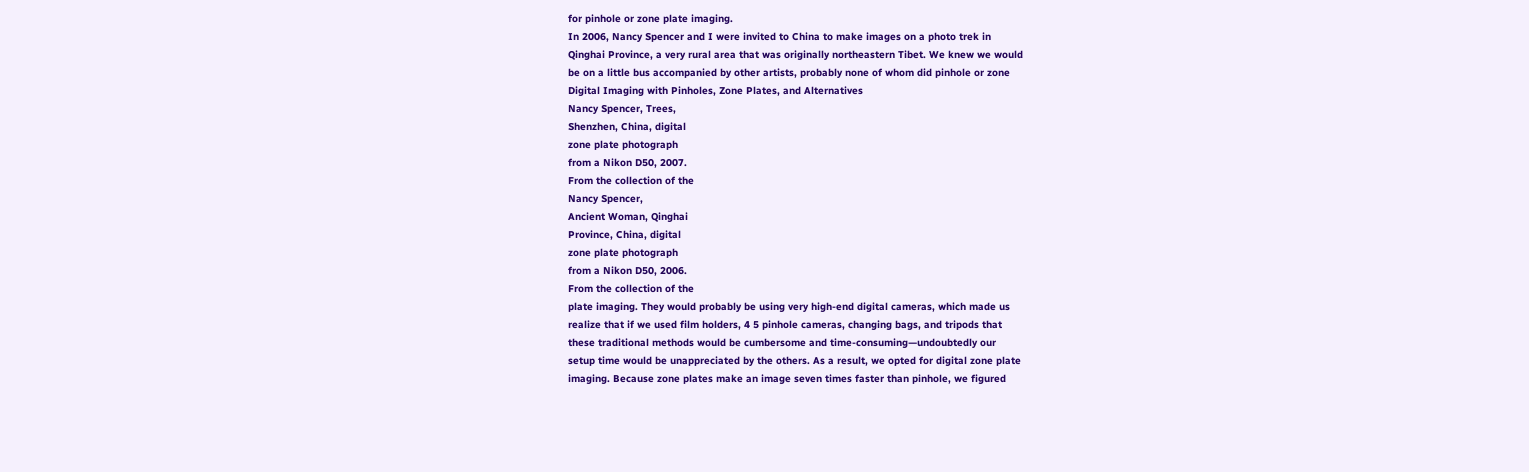for pinhole or zone plate imaging.
In 2006, Nancy Spencer and I were invited to China to make images on a photo trek in
Qinghai Province, a very rural area that was originally northeastern Tibet. We knew we would
be on a little bus accompanied by other artists, probably none of whom did pinhole or zone
Digital Imaging with Pinholes, Zone Plates, and Alternatives
Nancy Spencer, Trees,
Shenzhen, China, digital
zone plate photograph
from a Nikon D50, 2007.
From the collection of the
Nancy Spencer,
Ancient Woman, Qinghai
Province, China, digital
zone plate photograph
from a Nikon D50, 2006.
From the collection of the
plate imaging. They would probably be using very high-end digital cameras, which made us
realize that if we used film holders, 4 5 pinhole cameras, changing bags, and tripods that
these traditional methods would be cumbersome and time-consuming—undoubtedly our
setup time would be unappreciated by the others. As a result, we opted for digital zone plate
imaging. Because zone plates make an image seven times faster than pinhole, we figured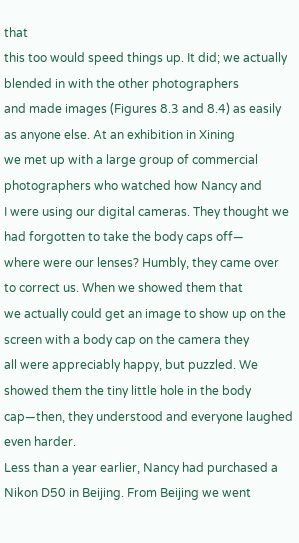that
this too would speed things up. It did; we actually blended in with the other photographers
and made images (Figures 8.3 and 8.4) as easily as anyone else. At an exhibition in Xining
we met up with a large group of commercial photographers who watched how Nancy and
I were using our digital cameras. They thought we had forgotten to take the body caps off—
where were our lenses? Humbly, they came over to correct us. When we showed them that
we actually could get an image to show up on the screen with a body cap on the camera they
all were appreciably happy, but puzzled. We showed them the tiny little hole in the body
cap—then, they understood and everyone laughed even harder.
Less than a year earlier, Nancy had purchased a Nikon D50 in Beijing. From Beijing we went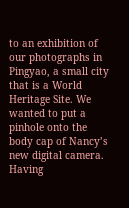to an exhibition of our photographs in Pingyao, a small city that is a World Heritage Site. We
wanted to put a pinhole onto the body cap of Nancy’s new digital camera. Having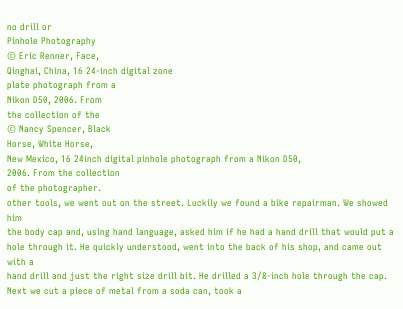no drill or
Pinhole Photography
© Eric Renner, Face,
Qinghai, China, 16 24-inch digital zone
plate photograph from a
Nikon D50, 2006. From
the collection of the
© Nancy Spencer, Black
Horse, White Horse,
New Mexico, 16 24inch digital pinhole photograph from a Nikon D50,
2006. From the collection
of the photographer.
other tools, we went out on the street. Luckily we found a bike repairman. We showed him
the body cap and, using hand language, asked him if he had a hand drill that would put a
hole through it. He quickly understood, went into the back of his shop, and came out with a
hand drill and just the right size drill bit. He drilled a 3/8-inch hole through the cap.
Next we cut a piece of metal from a soda can, took a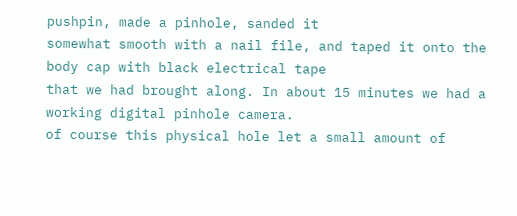pushpin, made a pinhole, sanded it
somewhat smooth with a nail file, and taped it onto the body cap with black electrical tape
that we had brought along. In about 15 minutes we had a working digital pinhole camera.
of course this physical hole let a small amount of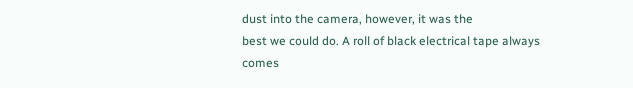dust into the camera, however, it was the
best we could do. A roll of black electrical tape always comes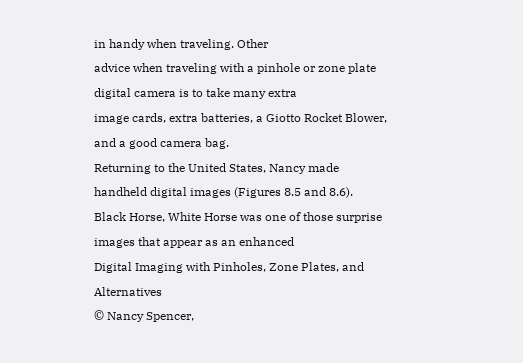in handy when traveling. Other
advice when traveling with a pinhole or zone plate digital camera is to take many extra
image cards, extra batteries, a Giotto Rocket Blower, and a good camera bag.
Returning to the United States, Nancy made handheld digital images (Figures 8.5 and 8.6).
Black Horse, White Horse was one of those surprise images that appear as an enhanced
Digital Imaging with Pinholes, Zone Plates, and Alternatives
© Nancy Spencer,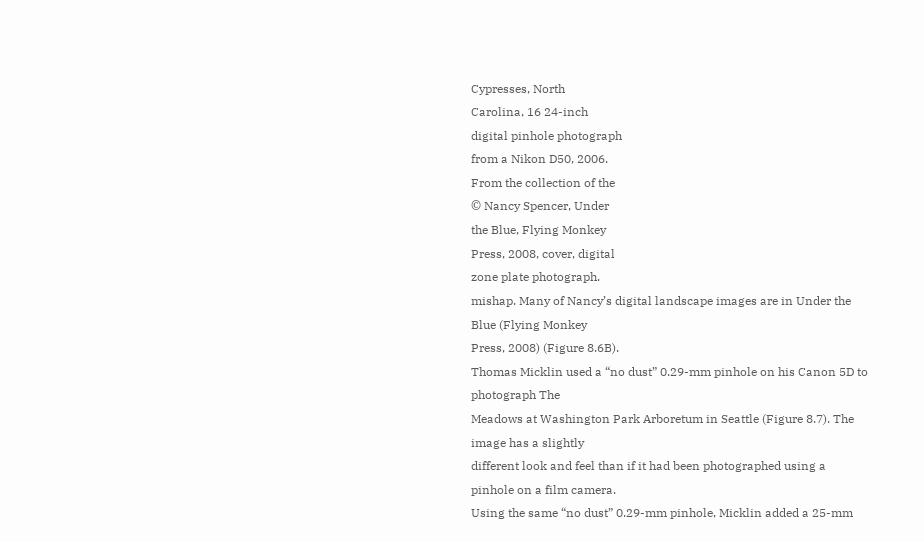Cypresses, North
Carolina, 16 24-inch
digital pinhole photograph
from a Nikon D50, 2006.
From the collection of the
© Nancy Spencer, Under
the Blue, Flying Monkey
Press, 2008, cover, digital
zone plate photograph.
mishap. Many of Nancy’s digital landscape images are in Under the Blue (Flying Monkey
Press, 2008) (Figure 8.6B).
Thomas Micklin used a “no dust” 0.29-mm pinhole on his Canon 5D to photograph The
Meadows at Washington Park Arboretum in Seattle (Figure 8.7). The image has a slightly
different look and feel than if it had been photographed using a pinhole on a film camera.
Using the same “no dust” 0.29-mm pinhole, Micklin added a 25-mm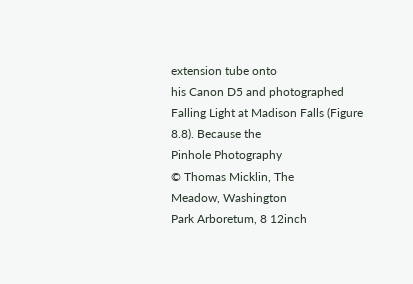extension tube onto
his Canon D5 and photographed Falling Light at Madison Falls (Figure 8.8). Because the
Pinhole Photography
© Thomas Micklin, The
Meadow, Washington
Park Arboretum, 8 12inch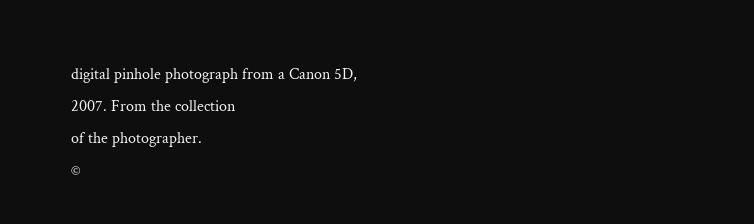digital pinhole photograph from a Canon 5D,
2007. From the collection
of the photographer.
©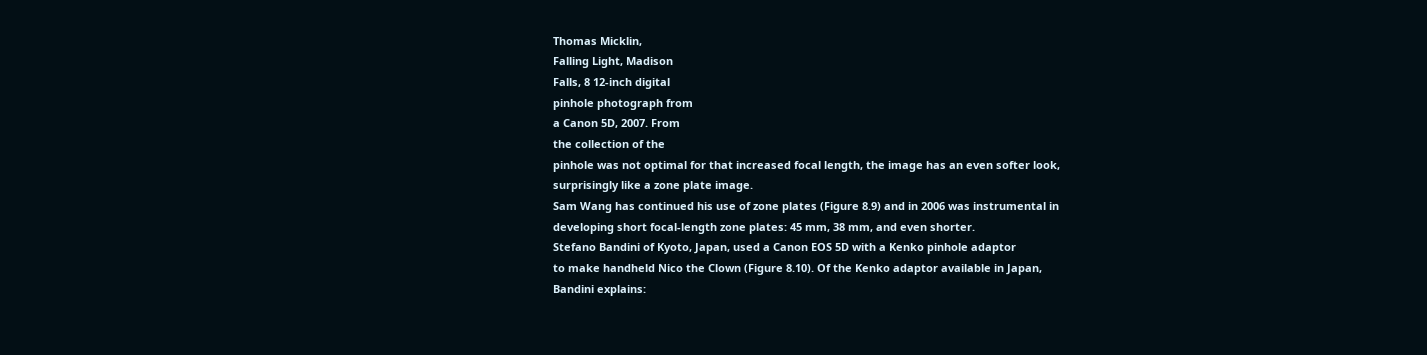Thomas Micklin,
Falling Light, Madison
Falls, 8 12-inch digital
pinhole photograph from
a Canon 5D, 2007. From
the collection of the
pinhole was not optimal for that increased focal length, the image has an even softer look,
surprisingly like a zone plate image.
Sam Wang has continued his use of zone plates (Figure 8.9) and in 2006 was instrumental in
developing short focal-length zone plates: 45 mm, 38 mm, and even shorter.
Stefano Bandini of Kyoto, Japan, used a Canon EOS 5D with a Kenko pinhole adaptor
to make handheld Nico the Clown (Figure 8.10). Of the Kenko adaptor available in Japan,
Bandini explains: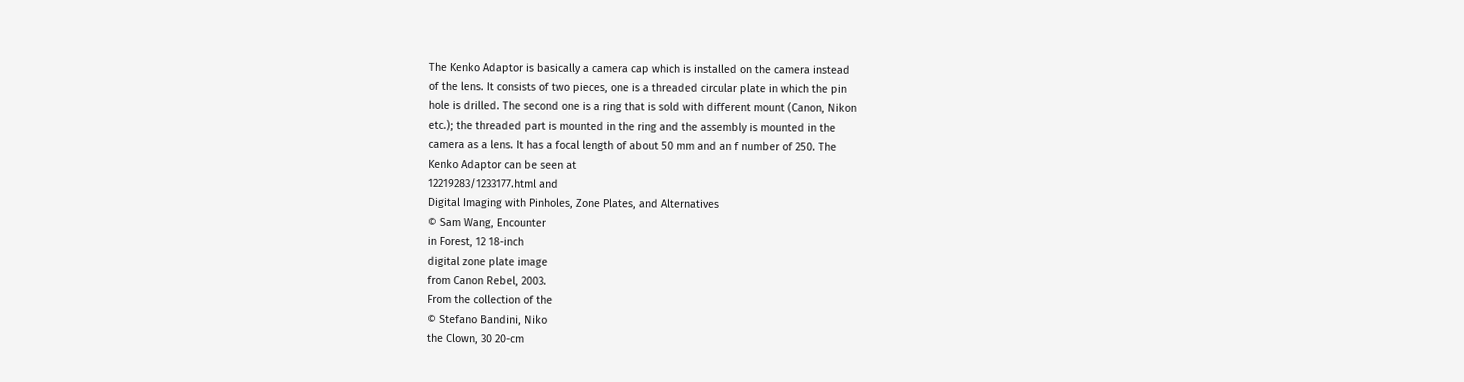The Kenko Adaptor is basically a camera cap which is installed on the camera instead
of the lens. It consists of two pieces, one is a threaded circular plate in which the pin
hole is drilled. The second one is a ring that is sold with different mount (Canon, Nikon
etc.); the threaded part is mounted in the ring and the assembly is mounted in the
camera as a lens. It has a focal length of about 50 mm and an f number of 250. The
Kenko Adaptor can be seen at
12219283/1233177.html and
Digital Imaging with Pinholes, Zone Plates, and Alternatives
© Sam Wang, Encounter
in Forest, 12 18-inch
digital zone plate image
from Canon Rebel, 2003.
From the collection of the
© Stefano Bandini, Niko
the Clown, 30 20-cm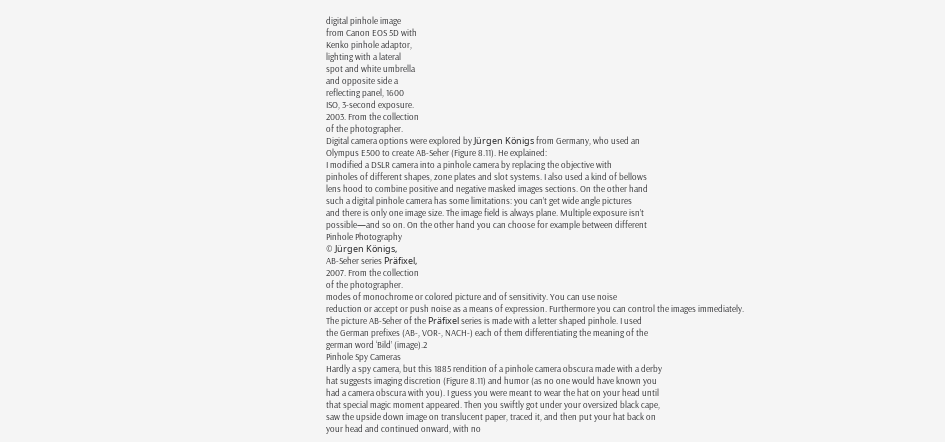digital pinhole image
from Canon EOS 5D with
Kenko pinhole adaptor,
lighting with a lateral
spot and white umbrella
and opposite side a
reflecting panel, 1600
ISO, 3-second exposure.
2003. From the collection
of the photographer.
Digital camera options were explored by Jürgen Königs from Germany, who used an
Olympus E500 to create AB-Seher (Figure 8.11). He explained:
I modified a DSLR camera into a pinhole camera by replacing the objective with
pinholes of different shapes, zone plates and slot systems. I also used a kind of bellows
lens hood to combine positive and negative masked images sections. On the other hand
such a digital pinhole camera has some limitations: you can’t get wide angle pictures
and there is only one image size. The image field is always plane. Multiple exposure isn’t
possible—and so on. On the other hand you can choose for example between different
Pinhole Photography
© Jürgen Königs,
AB-Seher series Präfixel,
2007. From the collection
of the photographer.
modes of monochrome or colored picture and of sensitivity. You can use noise
reduction or accept or push noise as a means of expression. Furthermore you can control the images immediately.
The picture AB-Seher of the Präfixel series is made with a letter shaped pinhole. I used
the German prefixes (AB-, VOR-, NACH-) each of them differentiating the meaning of the
german word ‘Bild’ (image).2
Pinhole Spy Cameras
Hardly a spy camera, but this 1885 rendition of a pinhole camera obscura made with a derby
hat suggests imaging discretion (Figure 8.11) and humor (as no one would have known you
had a camera obscura with you). I guess you were meant to wear the hat on your head until
that special magic moment appeared. Then you swiftly got under your oversized black cape,
saw the upside down image on translucent paper, traced it, and then put your hat back on
your head and continued onward, with no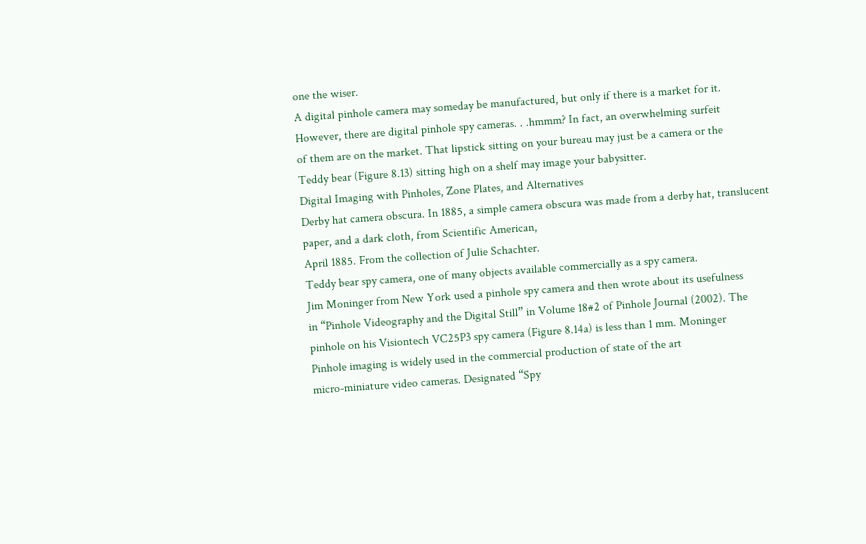one the wiser.
A digital pinhole camera may someday be manufactured, but only if there is a market for it.
However, there are digital pinhole spy cameras. . .hmmm? In fact, an overwhelming surfeit
of them are on the market. That lipstick sitting on your bureau may just be a camera or the
Teddy bear (Figure 8.13) sitting high on a shelf may image your babysitter.
Digital Imaging with Pinholes, Zone Plates, and Alternatives
Derby hat camera obscura. In 1885, a simple camera obscura was made from a derby hat, translucent
paper, and a dark cloth, from Scientific American,
April 1885. From the collection of Julie Schachter.
Teddy bear spy camera, one of many objects available commercially as a spy camera.
Jim Moninger from New York used a pinhole spy camera and then wrote about its usefulness
in “Pinhole Videography and the Digital Still” in Volume 18#2 of Pinhole Journal (2002). The
pinhole on his Visiontech VC25P3 spy camera (Figure 8.14a) is less than 1 mm. Moninger
Pinhole imaging is widely used in the commercial production of state of the art
micro-miniature video cameras. Designated “Spy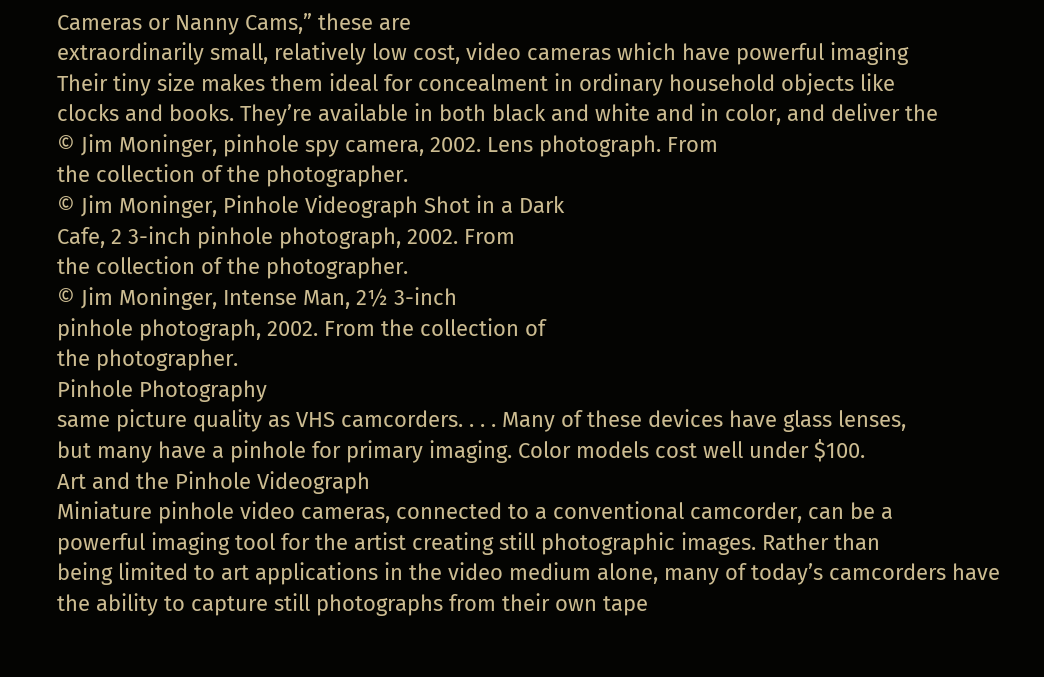Cameras or Nanny Cams,” these are
extraordinarily small, relatively low cost, video cameras which have powerful imaging
Their tiny size makes them ideal for concealment in ordinary household objects like
clocks and books. They’re available in both black and white and in color, and deliver the
© Jim Moninger, pinhole spy camera, 2002. Lens photograph. From
the collection of the photographer.
© Jim Moninger, Pinhole Videograph Shot in a Dark
Cafe, 2 3-inch pinhole photograph, 2002. From
the collection of the photographer.
© Jim Moninger, Intense Man, 2½ 3-inch
pinhole photograph, 2002. From the collection of
the photographer.
Pinhole Photography
same picture quality as VHS camcorders. . . . Many of these devices have glass lenses,
but many have a pinhole for primary imaging. Color models cost well under $100.
Art and the Pinhole Videograph
Miniature pinhole video cameras, connected to a conventional camcorder, can be a
powerful imaging tool for the artist creating still photographic images. Rather than
being limited to art applications in the video medium alone, many of today’s camcorders have the ability to capture still photographs from their own tape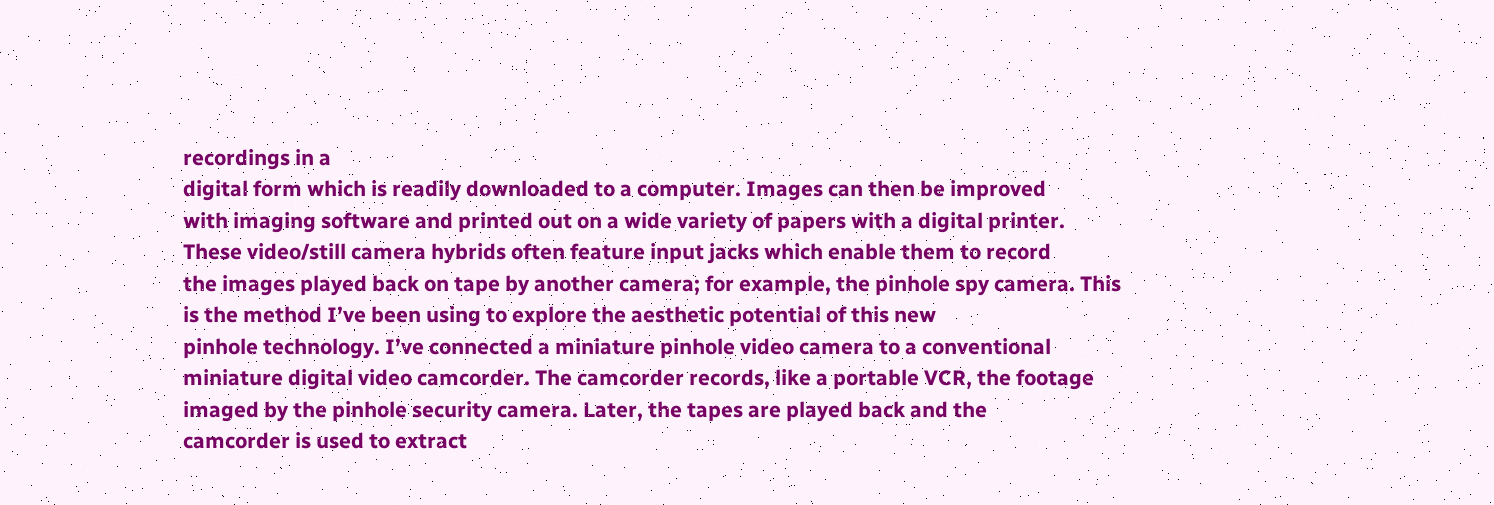recordings in a
digital form which is readily downloaded to a computer. Images can then be improved
with imaging software and printed out on a wide variety of papers with a digital printer.
These video/still camera hybrids often feature input jacks which enable them to record
the images played back on tape by another camera; for example, the pinhole spy camera. This is the method I’ve been using to explore the aesthetic potential of this new
pinhole technology. I’ve connected a miniature pinhole video camera to a conventional
miniature digital video camcorder. The camcorder records, like a portable VCR, the footage imaged by the pinhole security camera. Later, the tapes are played back and the
camcorder is used to extract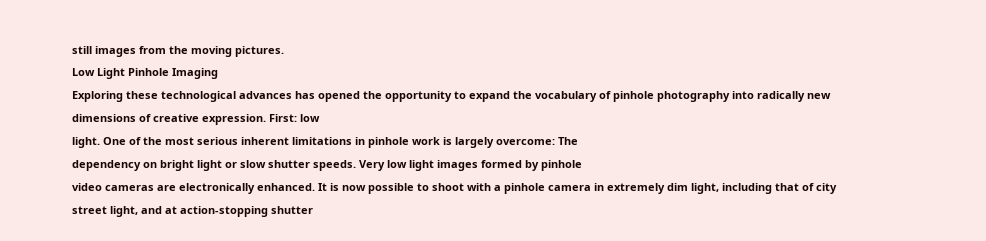still images from the moving pictures.
Low Light Pinhole Imaging
Exploring these technological advances has opened the opportunity to expand the vocabulary of pinhole photography into radically new dimensions of creative expression. First: low
light. One of the most serious inherent limitations in pinhole work is largely overcome: The
dependency on bright light or slow shutter speeds. Very low light images formed by pinhole
video cameras are electronically enhanced. It is now possible to shoot with a pinhole camera in extremely dim light, including that of city street light, and at action-stopping shutter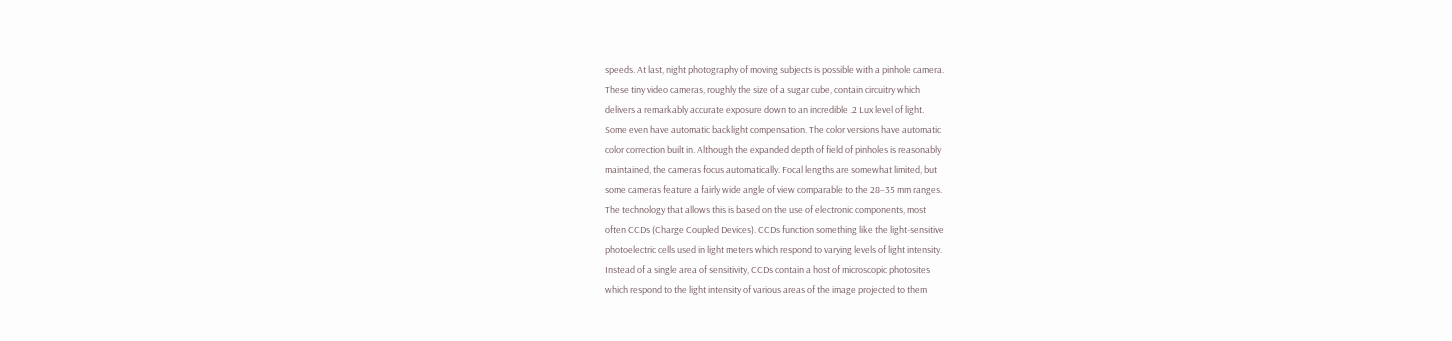speeds. At last, night photography of moving subjects is possible with a pinhole camera.
These tiny video cameras, roughly the size of a sugar cube, contain circuitry which
delivers a remarkably accurate exposure down to an incredible .2 Lux level of light.
Some even have automatic backlight compensation. The color versions have automatic
color correction built in. Although the expanded depth of field of pinholes is reasonably
maintained, the cameras focus automatically. Focal lengths are somewhat limited, but
some cameras feature a fairly wide angle of view comparable to the 28–35 mm ranges.
The technology that allows this is based on the use of electronic components, most
often CCDs (Charge Coupled Devices). CCDs function something like the light-sensitive
photoelectric cells used in light meters which respond to varying levels of light intensity.
Instead of a single area of sensitivity, CCDs contain a host of microscopic photosites
which respond to the light intensity of various areas of the image projected to them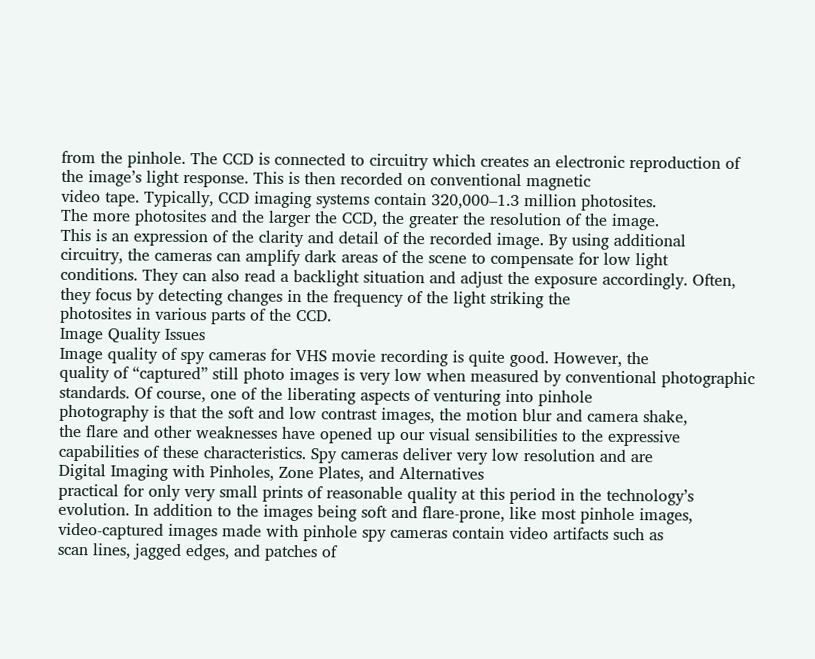from the pinhole. The CCD is connected to circuitry which creates an electronic reproduction of the image’s light response. This is then recorded on conventional magnetic
video tape. Typically, CCD imaging systems contain 320,000–1.3 million photosites.
The more photosites and the larger the CCD, the greater the resolution of the image.
This is an expression of the clarity and detail of the recorded image. By using additional
circuitry, the cameras can amplify dark areas of the scene to compensate for low light
conditions. They can also read a backlight situation and adjust the exposure accordingly. Often, they focus by detecting changes in the frequency of the light striking the
photosites in various parts of the CCD.
Image Quality Issues
Image quality of spy cameras for VHS movie recording is quite good. However, the
quality of “captured” still photo images is very low when measured by conventional photographic standards. Of course, one of the liberating aspects of venturing into pinhole
photography is that the soft and low contrast images, the motion blur and camera shake,
the flare and other weaknesses have opened up our visual sensibilities to the expressive
capabilities of these characteristics. Spy cameras deliver very low resolution and are
Digital Imaging with Pinholes, Zone Plates, and Alternatives
practical for only very small prints of reasonable quality at this period in the technology’s
evolution. In addition to the images being soft and flare-prone, like most pinhole images,
video-captured images made with pinhole spy cameras contain video artifacts such as
scan lines, jagged edges, and patches of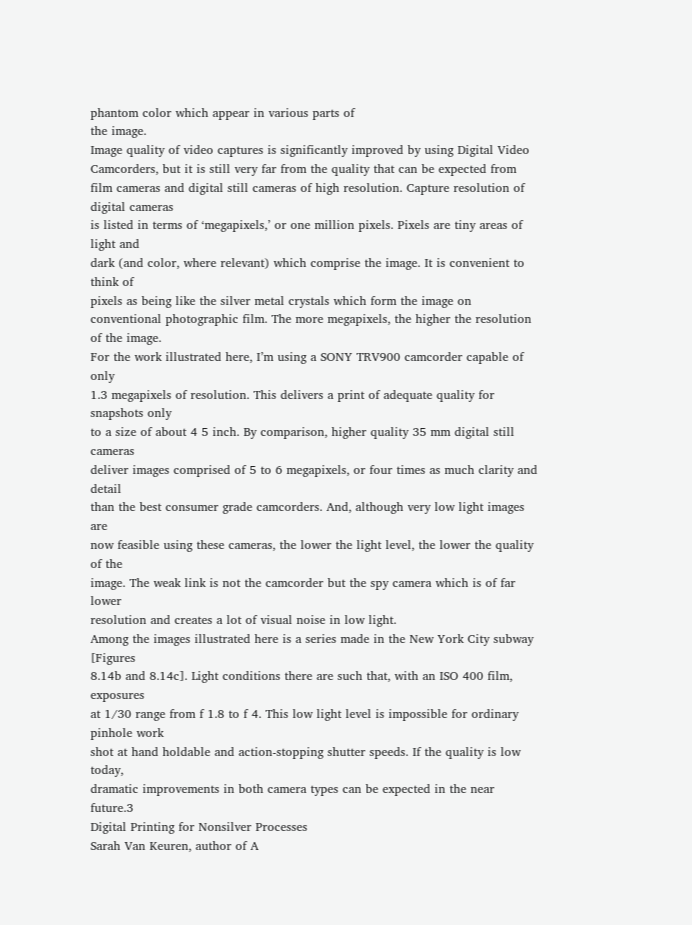phantom color which appear in various parts of
the image.
Image quality of video captures is significantly improved by using Digital Video
Camcorders, but it is still very far from the quality that can be expected from film cameras and digital still cameras of high resolution. Capture resolution of digital cameras
is listed in terms of ‘megapixels,’ or one million pixels. Pixels are tiny areas of light and
dark (and color, where relevant) which comprise the image. It is convenient to think of
pixels as being like the silver metal crystals which form the image on conventional photographic film. The more megapixels, the higher the resolution of the image.
For the work illustrated here, I’m using a SONY TRV900 camcorder capable of only
1.3 megapixels of resolution. This delivers a print of adequate quality for snapshots only
to a size of about 4 5 inch. By comparison, higher quality 35 mm digital still cameras
deliver images comprised of 5 to 6 megapixels, or four times as much clarity and detail
than the best consumer grade camcorders. And, although very low light images are
now feasible using these cameras, the lower the light level, the lower the quality of the
image. The weak link is not the camcorder but the spy camera which is of far lower
resolution and creates a lot of visual noise in low light.
Among the images illustrated here is a series made in the New York City subway [Figures
8.14b and 8.14c]. Light conditions there are such that, with an ISO 400 film, exposures
at 1/30 range from f 1.8 to f 4. This low light level is impossible for ordinary pinhole work
shot at hand holdable and action-stopping shutter speeds. If the quality is low today,
dramatic improvements in both camera types can be expected in the near future.3
Digital Printing for Nonsilver Processes
Sarah Van Keuren, author of A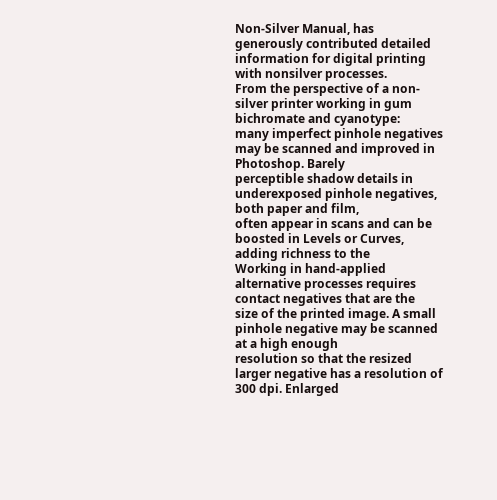Non-Silver Manual, has generously contributed detailed information for digital printing with nonsilver processes.
From the perspective of a non-silver printer working in gum bichromate and cyanotype:
many imperfect pinhole negatives may be scanned and improved in Photoshop. Barely
perceptible shadow details in underexposed pinhole negatives, both paper and film,
often appear in scans and can be boosted in Levels or Curves, adding richness to the
Working in hand-applied alternative processes requires contact negatives that are the
size of the printed image. A small pinhole negative may be scanned at a high enough
resolution so that the resized larger negative has a resolution of 300 dpi. Enlarged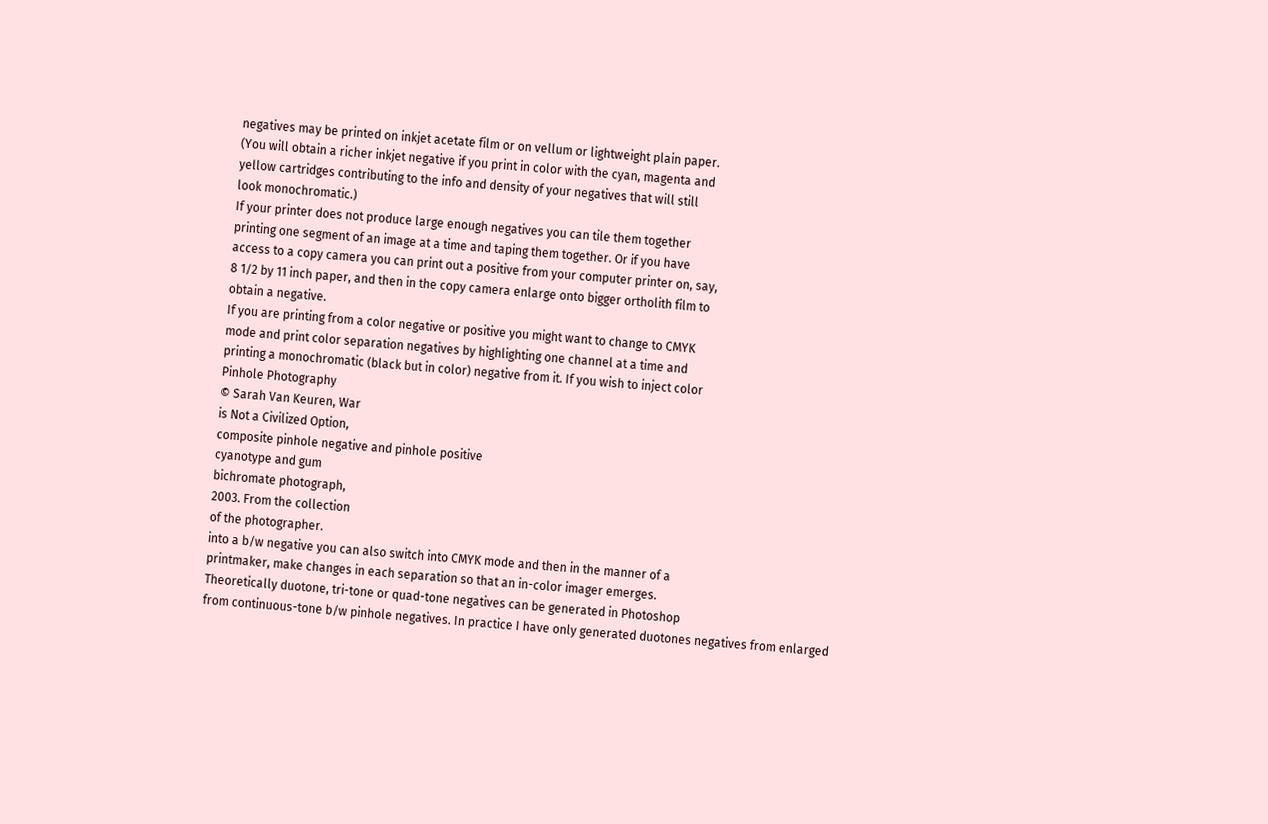negatives may be printed on inkjet acetate film or on vellum or lightweight plain paper.
(You will obtain a richer inkjet negative if you print in color with the cyan, magenta and
yellow cartridges contributing to the info and density of your negatives that will still
look monochromatic.)
If your printer does not produce large enough negatives you can tile them together
printing one segment of an image at a time and taping them together. Or if you have
access to a copy camera you can print out a positive from your computer printer on, say,
8 1/2 by 11 inch paper, and then in the copy camera enlarge onto bigger ortholith film to
obtain a negative.
If you are printing from a color negative or positive you might want to change to CMYK
mode and print color separation negatives by highlighting one channel at a time and
printing a monochromatic (black but in color) negative from it. If you wish to inject color
Pinhole Photography
© Sarah Van Keuren, War
is Not a Civilized Option,
composite pinhole negative and pinhole positive
cyanotype and gum
bichromate photograph,
2003. From the collection
of the photographer.
into a b/w negative you can also switch into CMYK mode and then in the manner of a
printmaker, make changes in each separation so that an in-color imager emerges.
Theoretically duotone, tri-tone or quad-tone negatives can be generated in Photoshop
from continuous-tone b/w pinhole negatives. In practice I have only generated duotones negatives from enlarged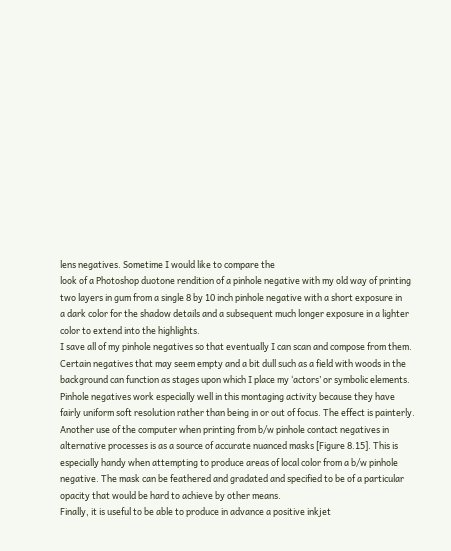lens negatives. Sometime I would like to compare the
look of a Photoshop duotone rendition of a pinhole negative with my old way of printing
two layers in gum from a single 8 by 10 inch pinhole negative with a short exposure in
a dark color for the shadow details and a subsequent much longer exposure in a lighter
color to extend into the highlights.
I save all of my pinhole negatives so that eventually I can scan and compose from them.
Certain negatives that may seem empty and a bit dull such as a field with woods in the
background can function as stages upon which I place my ‘actors’ or symbolic elements.
Pinhole negatives work especially well in this montaging activity because they have
fairly uniform soft resolution rather than being in or out of focus. The effect is painterly.
Another use of the computer when printing from b/w pinhole contact negatives in
alternative processes is as a source of accurate nuanced masks [Figure 8.15]. This is
especially handy when attempting to produce areas of local color from a b/w pinhole
negative. The mask can be feathered and gradated and specified to be of a particular
opacity that would be hard to achieve by other means.
Finally, it is useful to be able to produce in advance a positive inkjet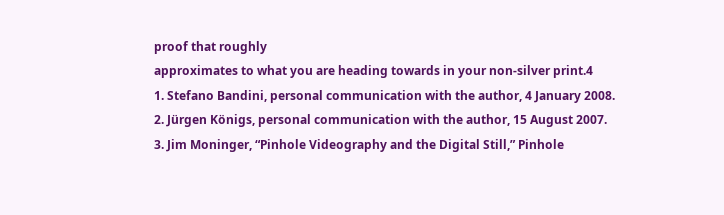proof that roughly
approximates to what you are heading towards in your non-silver print.4
1. Stefano Bandini, personal communication with the author, 4 January 2008.
2. Jürgen Königs, personal communication with the author, 15 August 2007.
3. Jim Moninger, “Pinhole Videography and the Digital Still,” Pinhole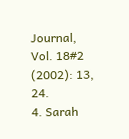Journal, Vol. 18#2 (2002): 13, 24.
4. Sarah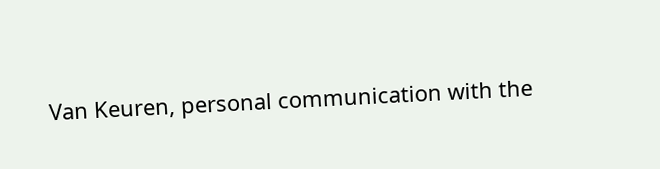Van Keuren, personal communication with the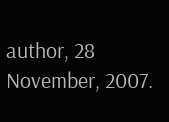author, 28 November, 2007.